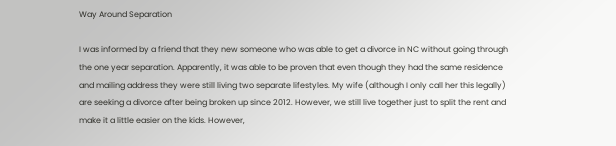Way Around Separation

I was informed by a friend that they new someone who was able to get a divorce in NC without going through the one year separation. Apparently, it was able to be proven that even though they had the same residence and mailing address they were still living two separate lifestyles. My wife (although I only call her this legally) are seeking a divorce after being broken up since 2012. However, we still live together just to split the rent and make it a little easier on the kids. However,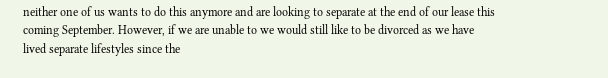neither one of us wants to do this anymore and are looking to separate at the end of our lease this coming September. However, if we are unable to we would still like to be divorced as we have lived separate lifestyles since the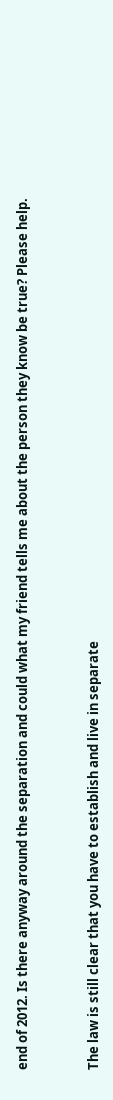end of 2012. Is there anyway around the separation and could what my friend tells me about the person they know be true? Please help.


The law is still clear that you have to establish and live in separate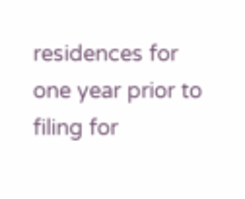residences for one year prior to filing for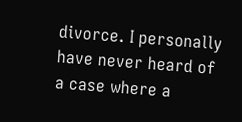divorce. I personally have never heard of a case where a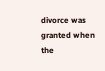divorce was granted when the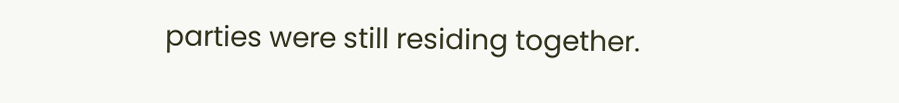parties were still residing together.